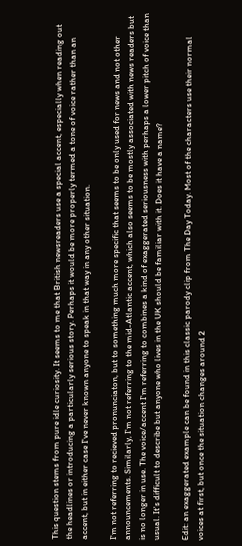This question stems from pure idle curiosity. It seems to me that British newsreaders use a special accent, especially when reading out the headlines or introducing a particularly serious story. Perhaps it would be more properly termed a tone of voice rather than an accent, but in either case I've never known anyone to speak in that way in any other situation.

I'm not referring to recieved pronunciaton, but to something much more specific that seems to be only used for news and not other announcements. Similarly, I'm not referring to the mid-Atlantic accent, which also seems to be mostly associated with news readers but is no longer in use. The voice/accent I'm referring to combines a kind of exaggerated seriousness with perhaps a lower pitch of voice than usual. It's difficult to describe but anyone who lives in the UK should be familiar with it. Does it have a name?

Edit: an exaggerated example can be found in this classic parody clip from The Day Today. Most of the characters use their normal voices at first, but once the situation changes around 2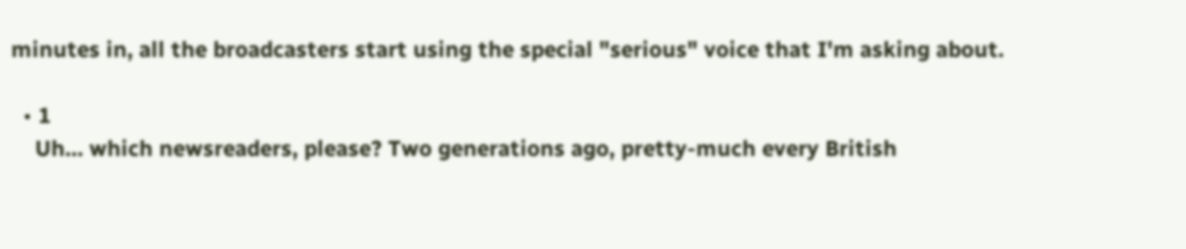minutes in, all the broadcasters start using the special "serious" voice that I'm asking about.

  • 1
    Uh… which newsreaders, please? Two generations ago, pretty-much every British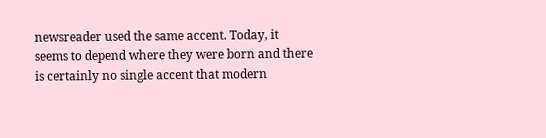newsreader used the same accent. Today, it seems to depend where they were born and there is certainly no single accent that modern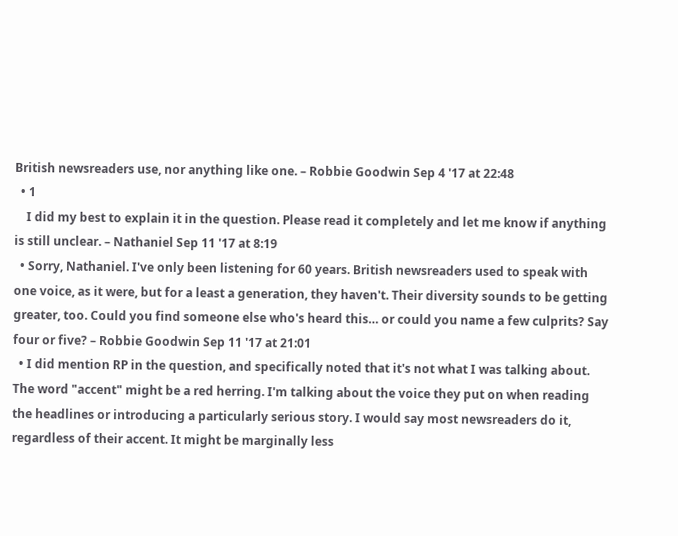British newsreaders use, nor anything like one. – Robbie Goodwin Sep 4 '17 at 22:48
  • 1
    I did my best to explain it in the question. Please read it completely and let me know if anything is still unclear. – Nathaniel Sep 11 '17 at 8:19
  • Sorry, Nathaniel. I've only been listening for 60 years. British newsreaders used to speak with one voice, as it were, but for a least a generation, they haven't. Their diversity sounds to be getting greater, too. Could you find someone else who's heard this… or could you name a few culprits? Say four or five? – Robbie Goodwin Sep 11 '17 at 21:01
  • I did mention RP in the question, and specifically noted that it's not what I was talking about. The word "accent" might be a red herring. I'm talking about the voice they put on when reading the headlines or introducing a particularly serious story. I would say most newsreaders do it, regardless of their accent. It might be marginally less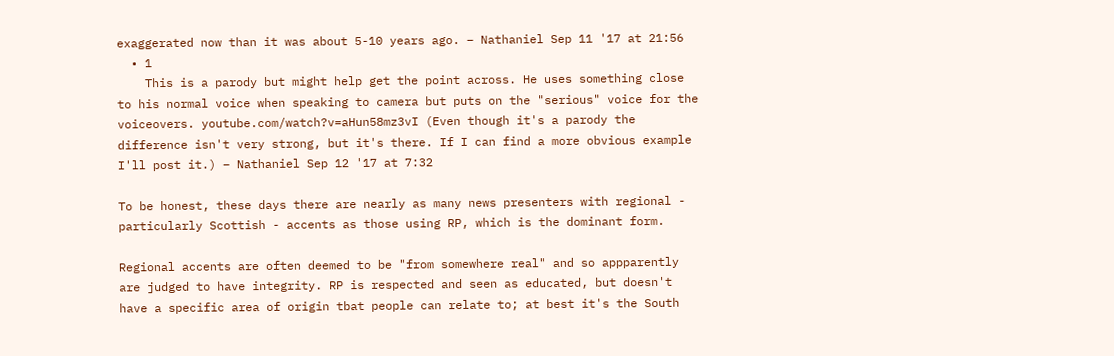exaggerated now than it was about 5-10 years ago. – Nathaniel Sep 11 '17 at 21:56
  • 1
    This is a parody but might help get the point across. He uses something close to his normal voice when speaking to camera but puts on the "serious" voice for the voiceovers. youtube.com/watch?v=aHun58mz3vI (Even though it's a parody the difference isn't very strong, but it's there. If I can find a more obvious example I'll post it.) – Nathaniel Sep 12 '17 at 7:32

To be honest, these days there are nearly as many news presenters with regional - particularly Scottish - accents as those using RP, which is the dominant form.

Regional accents are often deemed to be "from somewhere real" and so appparently are judged to have integrity. RP is respected and seen as educated, but doesn't have a specific area of origin tbat people can relate to; at best it's the South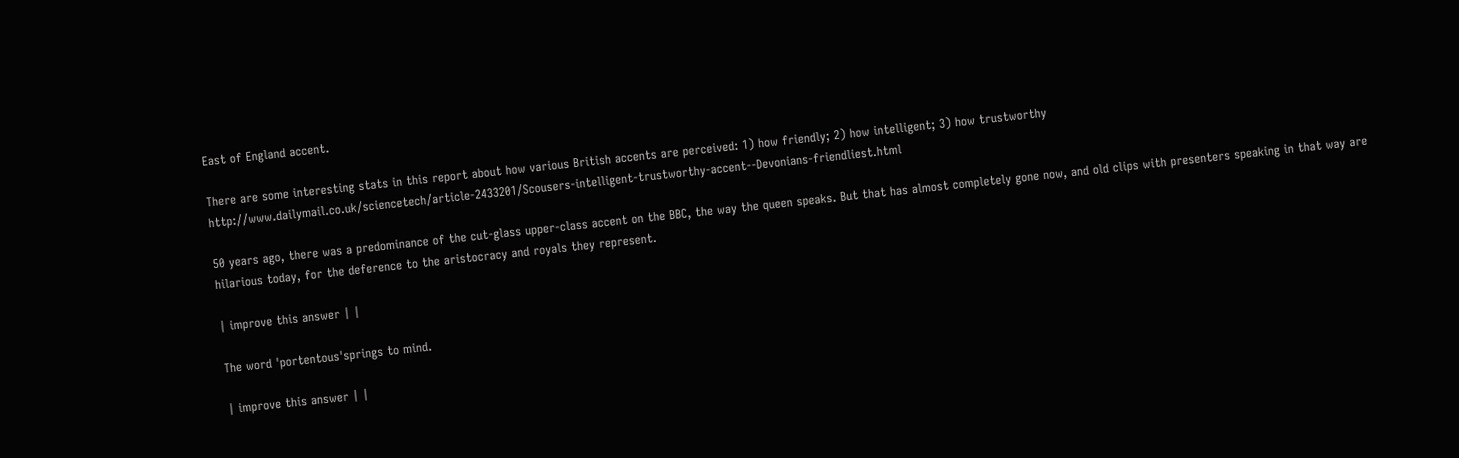East of England accent.

There are some interesting stats in this report about how various British accents are perceived: 1) how friendly; 2) how intelligent; 3) how trustworthy http://www.dailymail.co.uk/sciencetech/article-2433201/Scousers-intelligent-trustworthy-accent--Devonians-friendliest.html

50 years ago, there was a predominance of the cut-glass upper-class accent on the BBC, the way the queen speaks. But that has almost completely gone now, and old clips with presenters speaking in that way are hilarious today, for the deference to the aristocracy and royals they represent.

| improve this answer | |

The word 'portentous'springs to mind.

| improve this answer | |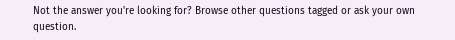Not the answer you're looking for? Browse other questions tagged or ask your own question.